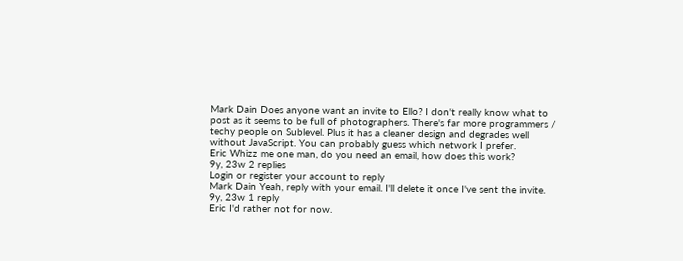Mark Dain Does anyone want an invite to Ello? I don't really know what to post as it seems to be full of photographers. There's far more programmers / techy people on Sublevel. Plus it has a cleaner design and degrades well without JavaScript. You can probably guess which network I prefer.
Eric Whizz me one man, do you need an email, how does this work?
9y, 23w 2 replies
Login or register your account to reply
Mark Dain Yeah, reply with your email. I'll delete it once I've sent the invite.
9y, 23w 1 reply
Eric I'd rather not for now.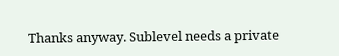Thanks anyway. Sublevel needs a private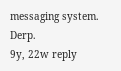messaging system. Derp.
9y, 22w reply